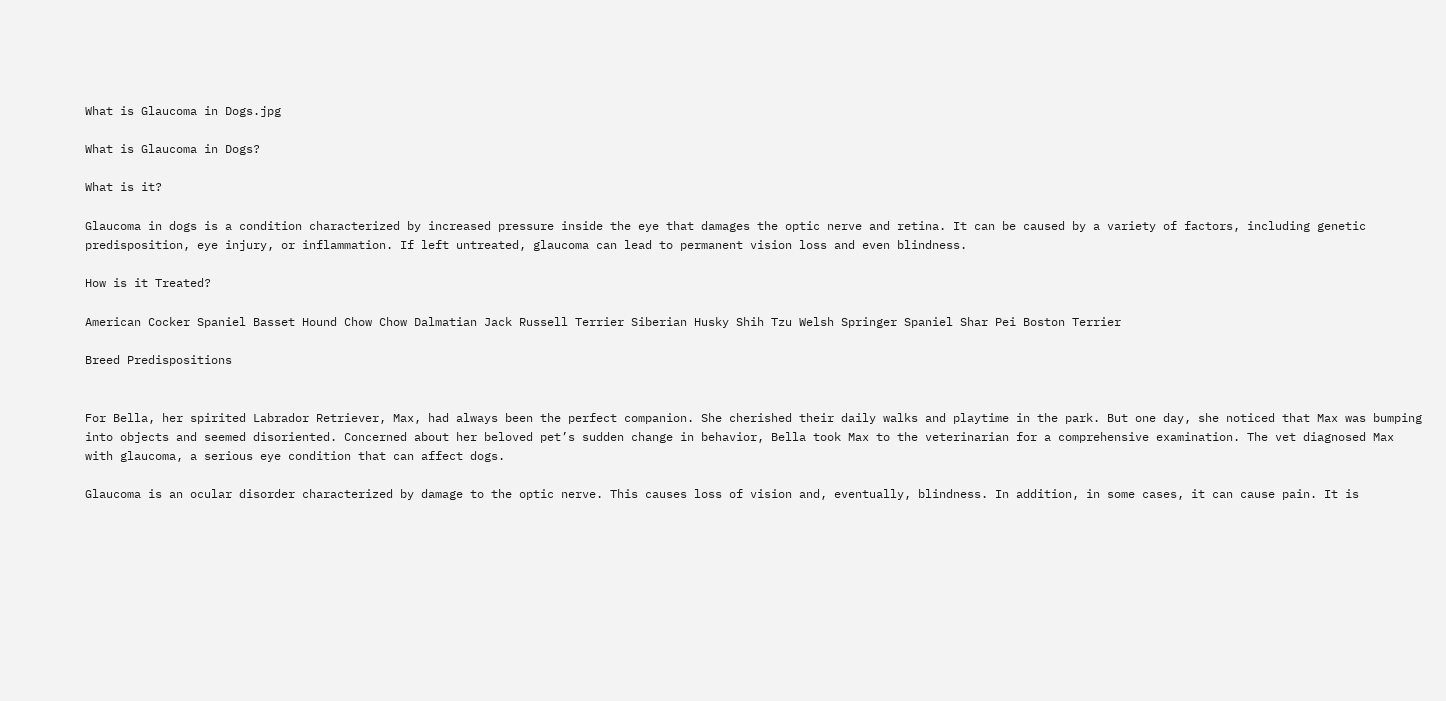What is Glaucoma in Dogs.jpg

What is Glaucoma in Dogs?

What is it?

Glaucoma in dogs is a condition characterized by increased pressure inside the eye that damages the optic nerve and retina. It can be caused by a variety of factors, including genetic predisposition, eye injury, or inflammation. If left untreated, glaucoma can lead to permanent vision loss and even blindness.

How is it Treated?

American Cocker Spaniel Basset Hound Chow Chow Dalmatian Jack Russell Terrier Siberian Husky Shih Tzu Welsh Springer Spaniel Shar Pei Boston Terrier

Breed Predispositions


For Bella, her spirited Labrador Retriever, Max, had always been the perfect companion. She cherished their daily walks and playtime in the park. But one day, she noticed that Max was bumping into objects and seemed disoriented. Concerned about her beloved pet’s sudden change in behavior, Bella took Max to the veterinarian for a comprehensive examination. The vet diagnosed Max with glaucoma, a serious eye condition that can affect dogs.

Glaucoma is an ocular disorder characterized by damage to the optic nerve. This causes loss of vision and, eventually, blindness. In addition, in some cases, it can cause pain. It is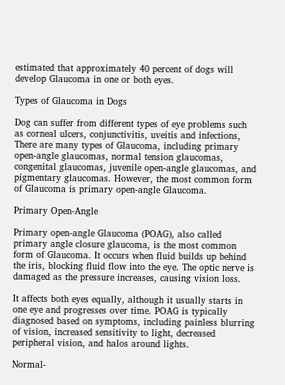estimated that approximately 40 percent of dogs will develop Glaucoma in one or both eyes.

Types of Glaucoma in Dogs

Dog can suffer from different types of eye problems such as corneal ulcers, conjunctivitis, uveitis and infections, There are many types of Glaucoma, including primary open-angle glaucomas, normal tension glaucomas, congenital glaucomas, juvenile open-angle glaucomas, and pigmentary glaucomas. However, the most common form of Glaucoma is primary open-angle Glaucoma.

Primary Open-Angle

Primary open-angle Glaucoma (POAG), also called primary angle closure glaucoma, is the most common form of Glaucoma. It occurs when fluid builds up behind the iris, blocking fluid flow into the eye. The optic nerve is damaged as the pressure increases, causing vision loss.

It affects both eyes equally, although it usually starts in one eye and progresses over time. POAG is typically diagnosed based on symptoms, including painless blurring of vision, increased sensitivity to light, decreased peripheral vision, and halos around lights.

Normal-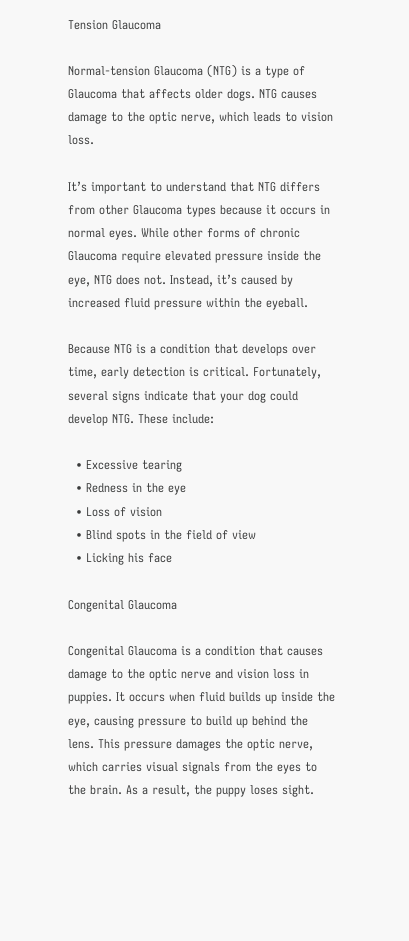Tension Glaucoma

Normal-tension Glaucoma (NTG) is a type of Glaucoma that affects older dogs. NTG causes damage to the optic nerve, which leads to vision loss.

It’s important to understand that NTG differs from other Glaucoma types because it occurs in normal eyes. While other forms of chronic Glaucoma require elevated pressure inside the eye, NTG does not. Instead, it’s caused by increased fluid pressure within the eyeball.

Because NTG is a condition that develops over time, early detection is critical. Fortunately, several signs indicate that your dog could develop NTG. These include:

  • Excessive tearing
  • Redness in the eye
  • Loss of vision
  • Blind spots in the field of view
  • Licking his face

Congenital Glaucoma

Congenital Glaucoma is a condition that causes damage to the optic nerve and vision loss in puppies. It occurs when fluid builds up inside the eye, causing pressure to build up behind the lens. This pressure damages the optic nerve, which carries visual signals from the eyes to the brain. As a result, the puppy loses sight.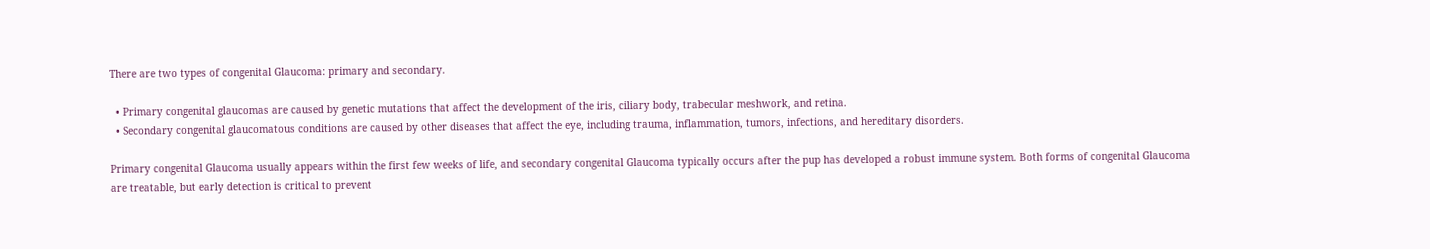There are two types of congenital Glaucoma: primary and secondary.

  • Primary congenital glaucomas are caused by genetic mutations that affect the development of the iris, ciliary body, trabecular meshwork, and retina.
  • Secondary congenital glaucomatous conditions are caused by other diseases that affect the eye, including trauma, inflammation, tumors, infections, and hereditary disorders.

Primary congenital Glaucoma usually appears within the first few weeks of life, and secondary congenital Glaucoma typically occurs after the pup has developed a robust immune system. Both forms of congenital Glaucoma are treatable, but early detection is critical to prevent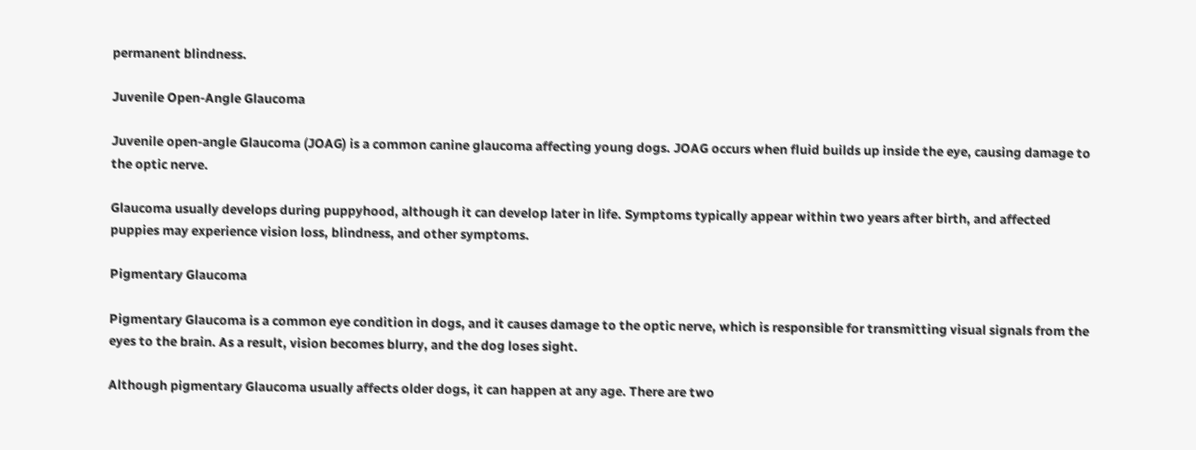permanent blindness.

Juvenile Open-Angle Glaucoma

Juvenile open-angle Glaucoma (JOAG) is a common canine glaucoma affecting young dogs. JOAG occurs when fluid builds up inside the eye, causing damage to the optic nerve.

Glaucoma usually develops during puppyhood, although it can develop later in life. Symptoms typically appear within two years after birth, and affected puppies may experience vision loss, blindness, and other symptoms.

Pigmentary Glaucoma

Pigmentary Glaucoma is a common eye condition in dogs, and it causes damage to the optic nerve, which is responsible for transmitting visual signals from the eyes to the brain. As a result, vision becomes blurry, and the dog loses sight.

Although pigmentary Glaucoma usually affects older dogs, it can happen at any age. There are two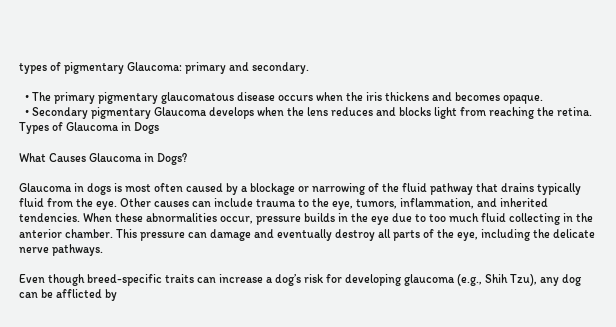types of pigmentary Glaucoma: primary and secondary.

  • The primary pigmentary glaucomatous disease occurs when the iris thickens and becomes opaque.
  • Secondary pigmentary Glaucoma develops when the lens reduces and blocks light from reaching the retina.
Types of Glaucoma in Dogs

What Causes Glaucoma in Dogs?

Glaucoma in dogs is most often caused by a blockage or narrowing of the fluid pathway that drains typically fluid from the eye. Other causes can include trauma to the eye, tumors, inflammation, and inherited tendencies. When these abnormalities occur, pressure builds in the eye due to too much fluid collecting in the anterior chamber. This pressure can damage and eventually destroy all parts of the eye, including the delicate nerve pathways.

Even though breed-specific traits can increase a dog’s risk for developing glaucoma (e.g., Shih Tzu), any dog can be afflicted by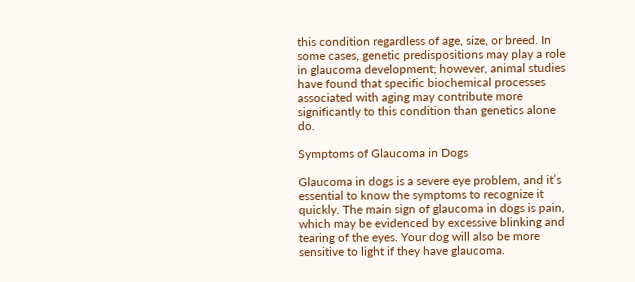this condition regardless of age, size, or breed. In some cases, genetic predispositions may play a role in glaucoma development; however, animal studies have found that specific biochemical processes associated with aging may contribute more significantly to this condition than genetics alone do.

Symptoms of Glaucoma in Dogs

Glaucoma in dogs is a severe eye problem, and it’s essential to know the symptoms to recognize it quickly. The main sign of glaucoma in dogs is pain, which may be evidenced by excessive blinking and tearing of the eyes. Your dog will also be more sensitive to light if they have glaucoma.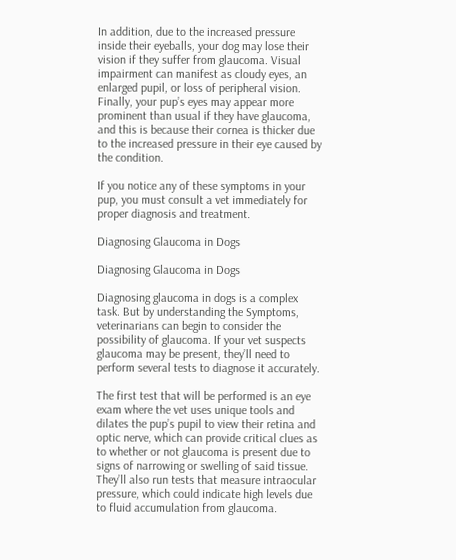In addition, due to the increased pressure inside their eyeballs, your dog may lose their vision if they suffer from glaucoma. Visual impairment can manifest as cloudy eyes, an enlarged pupil, or loss of peripheral vision. Finally, your pup’s eyes may appear more prominent than usual if they have glaucoma, and this is because their cornea is thicker due to the increased pressure in their eye caused by the condition.

If you notice any of these symptoms in your pup, you must consult a vet immediately for proper diagnosis and treatment.

Diagnosing Glaucoma in Dogs

Diagnosing Glaucoma in Dogs

Diagnosing glaucoma in dogs is a complex task. But by understanding the Symptoms, veterinarians can begin to consider the possibility of glaucoma. If your vet suspects glaucoma may be present, they’ll need to perform several tests to diagnose it accurately.

The first test that will be performed is an eye exam where the vet uses unique tools and dilates the pup’s pupil to view their retina and optic nerve, which can provide critical clues as to whether or not glaucoma is present due to signs of narrowing or swelling of said tissue. They’ll also run tests that measure intraocular pressure, which could indicate high levels due to fluid accumulation from glaucoma.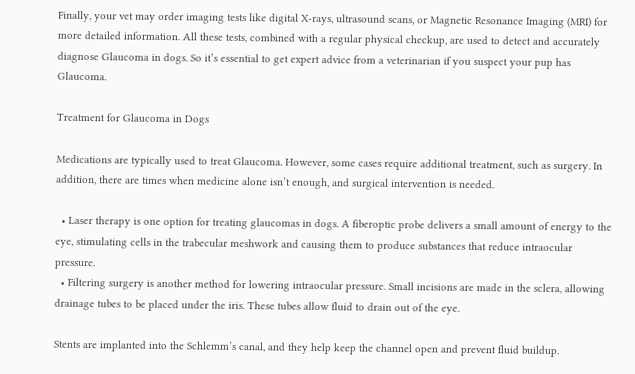Finally, your vet may order imaging tests like digital X-rays, ultrasound scans, or Magnetic Resonance Imaging (MRI) for more detailed information. All these tests, combined with a regular physical checkup, are used to detect and accurately diagnose Glaucoma in dogs. So it’s essential to get expert advice from a veterinarian if you suspect your pup has Glaucoma.

Treatment for Glaucoma in Dogs

Medications are typically used to treat Glaucoma. However, some cases require additional treatment, such as surgery. In addition, there are times when medicine alone isn’t enough, and surgical intervention is needed.

  • Laser therapy is one option for treating glaucomas in dogs. A fiberoptic probe delivers a small amount of energy to the eye, stimulating cells in the trabecular meshwork and causing them to produce substances that reduce intraocular pressure.
  • Filtering surgery is another method for lowering intraocular pressure. Small incisions are made in the sclera, allowing drainage tubes to be placed under the iris. These tubes allow fluid to drain out of the eye.

Stents are implanted into the Schlemm’s canal, and they help keep the channel open and prevent fluid buildup.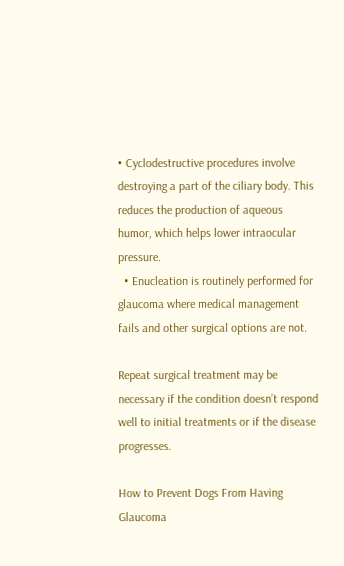• Cyclodestructive procedures involve destroying a part of the ciliary body. This reduces the production of aqueous humor, which helps lower intraocular pressure.
  • Enucleation is routinely performed for glaucoma where medical management fails and other surgical options are not.

Repeat surgical treatment may be necessary if the condition doesn’t respond well to initial treatments or if the disease progresses.

How to Prevent Dogs From Having Glaucoma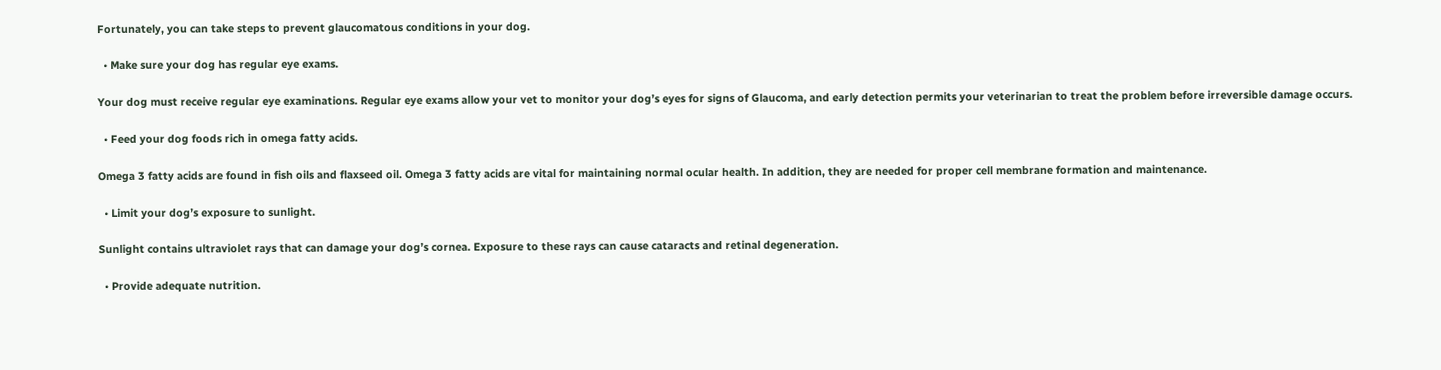Fortunately, you can take steps to prevent glaucomatous conditions in your dog.

  • Make sure your dog has regular eye exams.

Your dog must receive regular eye examinations. Regular eye exams allow your vet to monitor your dog’s eyes for signs of Glaucoma, and early detection permits your veterinarian to treat the problem before irreversible damage occurs.

  • Feed your dog foods rich in omega fatty acids.

Omega 3 fatty acids are found in fish oils and flaxseed oil. Omega 3 fatty acids are vital for maintaining normal ocular health. In addition, they are needed for proper cell membrane formation and maintenance.

  • Limit your dog’s exposure to sunlight.

Sunlight contains ultraviolet rays that can damage your dog’s cornea. Exposure to these rays can cause cataracts and retinal degeneration.

  • Provide adequate nutrition.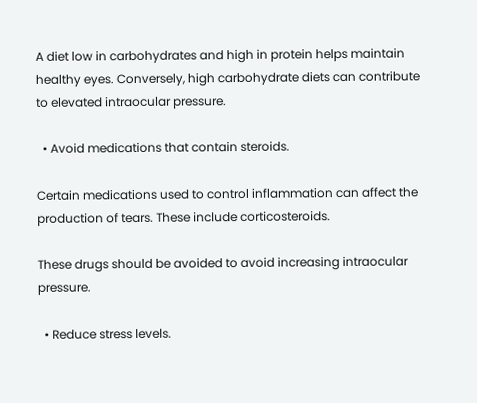A diet low in carbohydrates and high in protein helps maintain healthy eyes. Conversely, high carbohydrate diets can contribute to elevated intraocular pressure.

  • Avoid medications that contain steroids.

Certain medications used to control inflammation can affect the production of tears. These include corticosteroids.

These drugs should be avoided to avoid increasing intraocular pressure.

  • Reduce stress levels.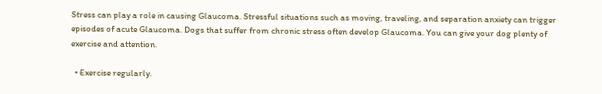Stress can play a role in causing Glaucoma. Stressful situations such as moving, traveling, and separation anxiety can trigger episodes of acute Glaucoma. Dogs that suffer from chronic stress often develop Glaucoma. You can give your dog plenty of exercise and attention.

  • Exercise regularly.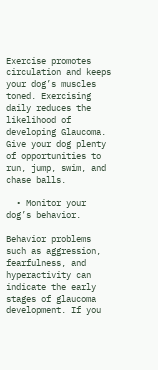Exercise promotes circulation and keeps your dog’s muscles toned. Exercising daily reduces the likelihood of developing Glaucoma. Give your dog plenty of opportunities to run, jump, swim, and chase balls.

  • Monitor your dog’s behavior.

Behavior problems such as aggression, fearfulness, and hyperactivity can indicate the early stages of glaucoma development. If you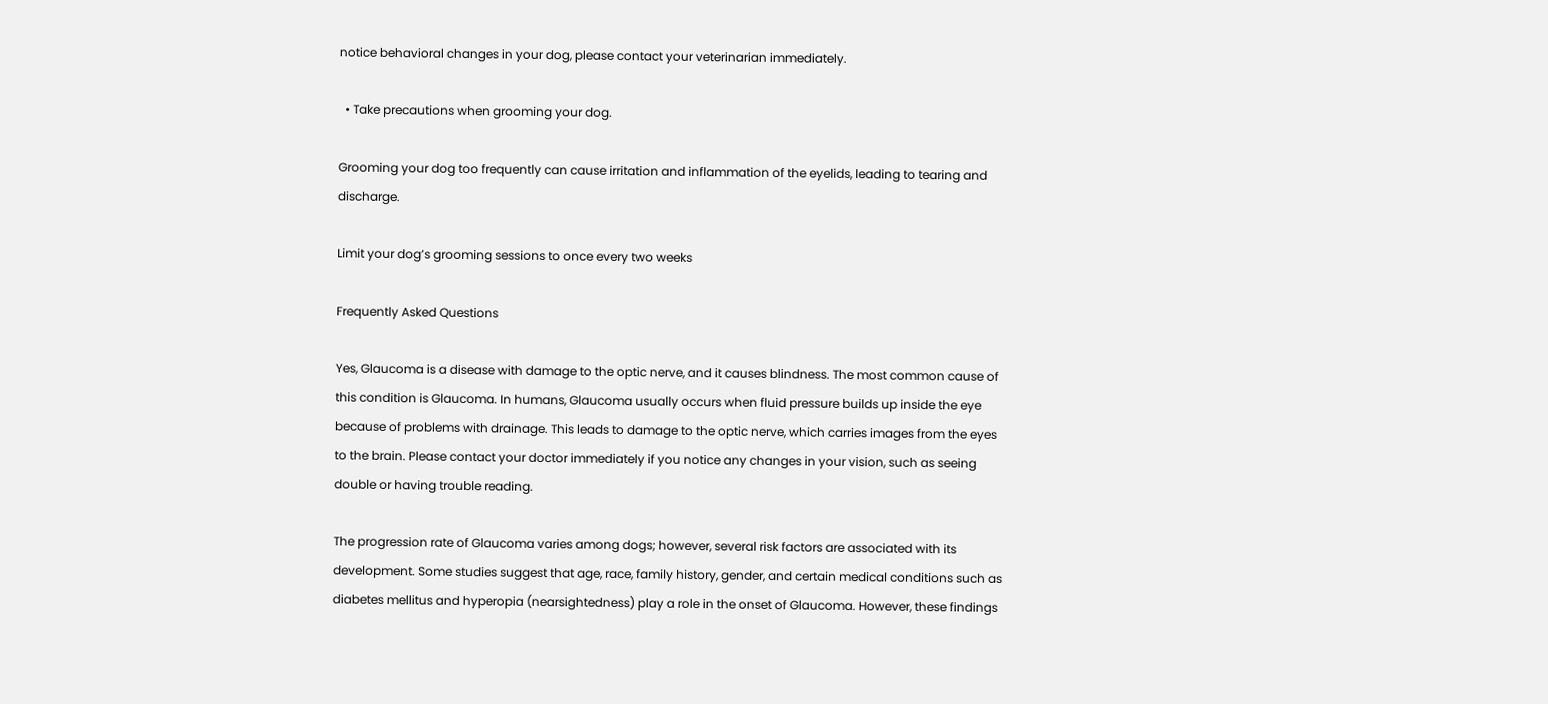notice behavioral changes in your dog, please contact your veterinarian immediately.

  • Take precautions when grooming your dog.

Grooming your dog too frequently can cause irritation and inflammation of the eyelids, leading to tearing and discharge.

Limit your dog’s grooming sessions to once every two weeks

Frequently Asked Questions

Yes, Glaucoma is a disease with damage to the optic nerve, and it causes blindness. The most common cause of this condition is Glaucoma. In humans, Glaucoma usually occurs when fluid pressure builds up inside the eye because of problems with drainage. This leads to damage to the optic nerve, which carries images from the eyes to the brain. Please contact your doctor immediately if you notice any changes in your vision, such as seeing double or having trouble reading.

The progression rate of Glaucoma varies among dogs; however, several risk factors are associated with its development. Some studies suggest that age, race, family history, gender, and certain medical conditions such as diabetes mellitus and hyperopia (nearsightedness) play a role in the onset of Glaucoma. However, these findings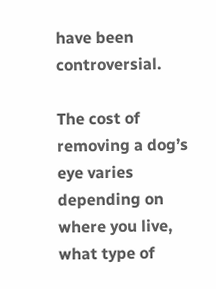have been controversial.

The cost of removing a dog’s eye varies depending on where you live, what type of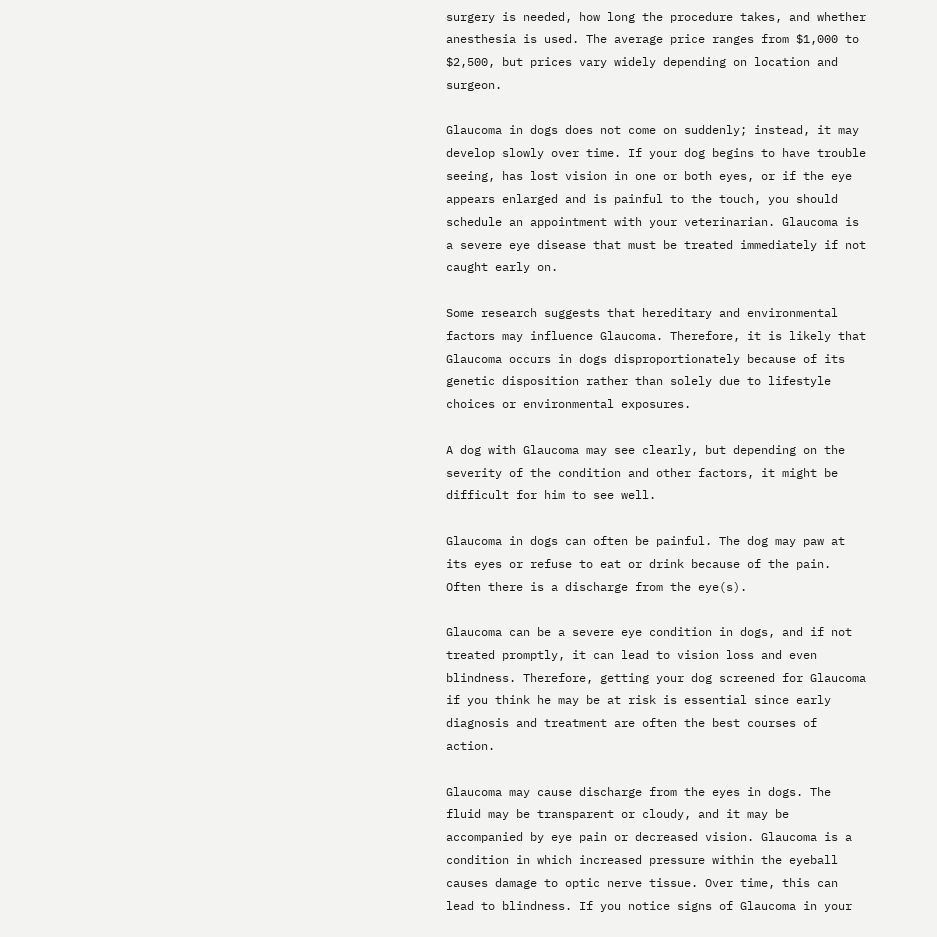surgery is needed, how long the procedure takes, and whether anesthesia is used. The average price ranges from $1,000 to $2,500, but prices vary widely depending on location and surgeon.

Glaucoma in dogs does not come on suddenly; instead, it may develop slowly over time. If your dog begins to have trouble seeing, has lost vision in one or both eyes, or if the eye appears enlarged and is painful to the touch, you should schedule an appointment with your veterinarian. Glaucoma is a severe eye disease that must be treated immediately if not caught early on.

Some research suggests that hereditary and environmental factors may influence Glaucoma. Therefore, it is likely that Glaucoma occurs in dogs disproportionately because of its genetic disposition rather than solely due to lifestyle choices or environmental exposures.

A dog with Glaucoma may see clearly, but depending on the severity of the condition and other factors, it might be difficult for him to see well.

Glaucoma in dogs can often be painful. The dog may paw at its eyes or refuse to eat or drink because of the pain. Often there is a discharge from the eye(s).

Glaucoma can be a severe eye condition in dogs, and if not treated promptly, it can lead to vision loss and even blindness. Therefore, getting your dog screened for Glaucoma if you think he may be at risk is essential since early diagnosis and treatment are often the best courses of action.

Glaucoma may cause discharge from the eyes in dogs. The fluid may be transparent or cloudy, and it may be accompanied by eye pain or decreased vision. Glaucoma is a condition in which increased pressure within the eyeball causes damage to optic nerve tissue. Over time, this can lead to blindness. If you notice signs of Glaucoma in your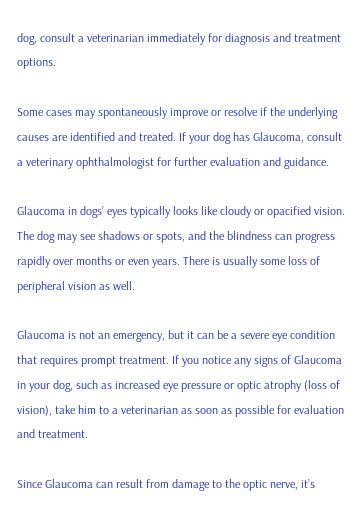dog, consult a veterinarian immediately for diagnosis and treatment options.

Some cases may spontaneously improve or resolve if the underlying causes are identified and treated. If your dog has Glaucoma, consult a veterinary ophthalmologist for further evaluation and guidance.

Glaucoma in dogs’ eyes typically looks like cloudy or opacified vision. The dog may see shadows or spots, and the blindness can progress rapidly over months or even years. There is usually some loss of peripheral vision as well.

Glaucoma is not an emergency, but it can be a severe eye condition that requires prompt treatment. If you notice any signs of Glaucoma in your dog, such as increased eye pressure or optic atrophy (loss of vision), take him to a veterinarian as soon as possible for evaluation and treatment.

Since Glaucoma can result from damage to the optic nerve, it’s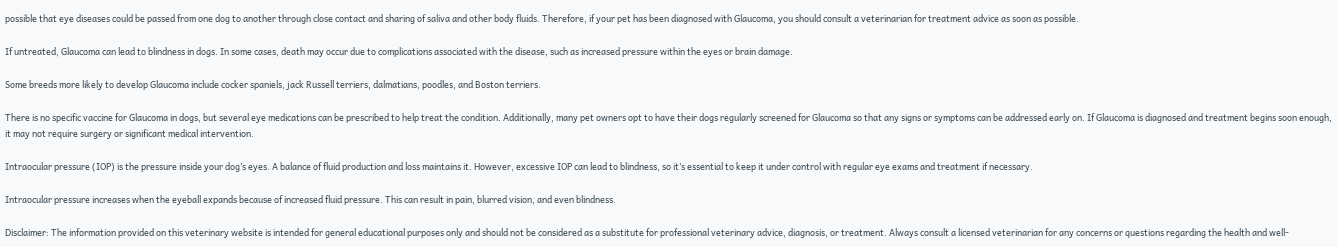possible that eye diseases could be passed from one dog to another through close contact and sharing of saliva and other body fluids. Therefore, if your pet has been diagnosed with Glaucoma, you should consult a veterinarian for treatment advice as soon as possible.

If untreated, Glaucoma can lead to blindness in dogs. In some cases, death may occur due to complications associated with the disease, such as increased pressure within the eyes or brain damage.

Some breeds more likely to develop Glaucoma include cocker spaniels, jack Russell terriers, dalmatians, poodles, and Boston terriers.

There is no specific vaccine for Glaucoma in dogs, but several eye medications can be prescribed to help treat the condition. Additionally, many pet owners opt to have their dogs regularly screened for Glaucoma so that any signs or symptoms can be addressed early on. If Glaucoma is diagnosed and treatment begins soon enough, it may not require surgery or significant medical intervention.

Intraocular pressure (IOP) is the pressure inside your dog’s eyes. A balance of fluid production and loss maintains it. However, excessive IOP can lead to blindness, so it’s essential to keep it under control with regular eye exams and treatment if necessary.

Intraocular pressure increases when the eyeball expands because of increased fluid pressure. This can result in pain, blurred vision, and even blindness.

Disclaimer: The information provided on this veterinary website is intended for general educational purposes only and should not be considered as a substitute for professional veterinary advice, diagnosis, or treatment. Always consult a licensed veterinarian for any concerns or questions regarding the health and well-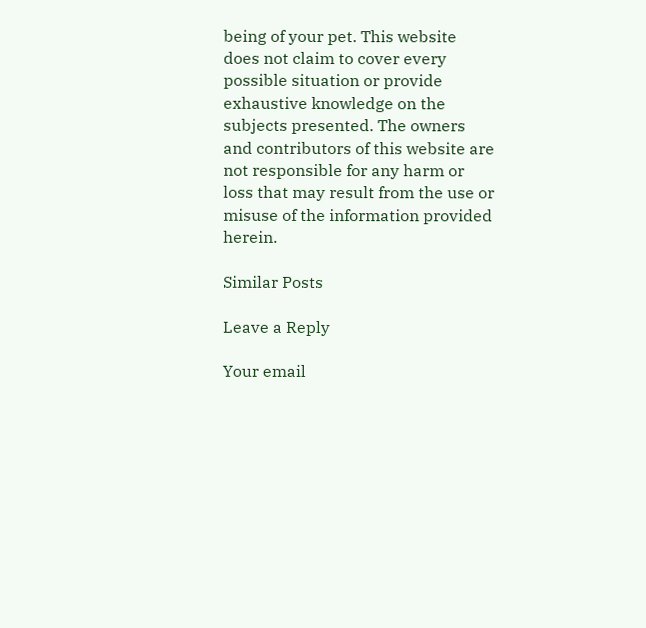being of your pet. This website does not claim to cover every possible situation or provide exhaustive knowledge on the subjects presented. The owners and contributors of this website are not responsible for any harm or loss that may result from the use or misuse of the information provided herein.

Similar Posts

Leave a Reply

Your email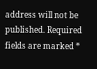address will not be published. Required fields are marked *